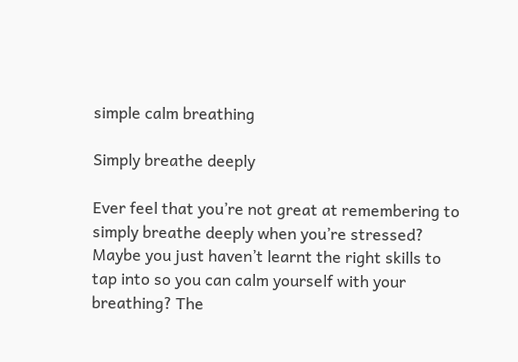simple calm breathing

Simply breathe deeply

Ever feel that you’re not great at remembering to simply breathe deeply when you’re stressed? Maybe you just haven’t learnt the right skills to tap into so you can calm yourself with your breathing? The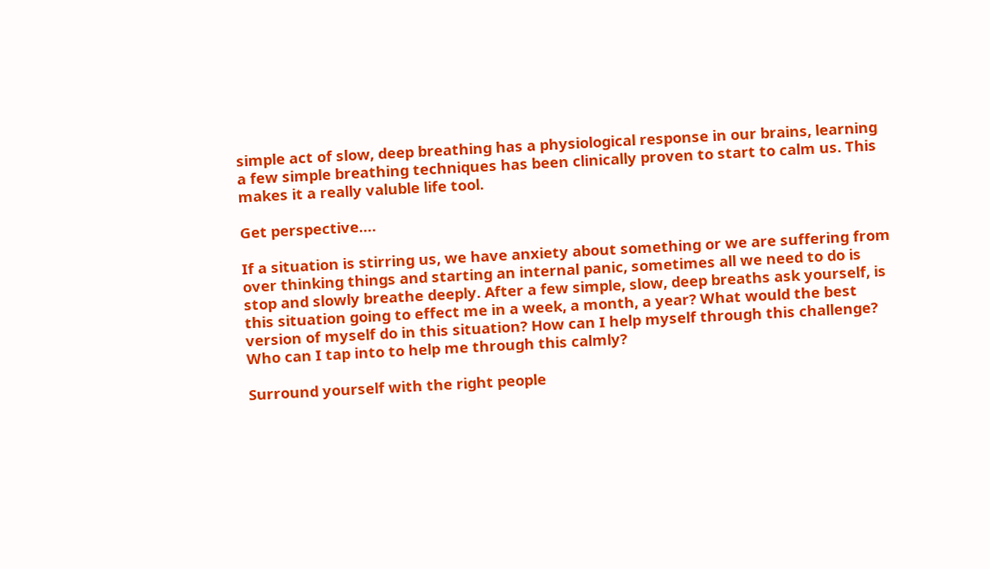simple act of slow, deep breathing has a physiological response in our brains, learning a few simple breathing techniques has been clinically proven to start to calm us. This makes it a really valuble life tool.

Get perspective….

If a situation is stirring us, we have anxiety about something or we are suffering from over thinking things and starting an internal panic, sometimes all we need to do is stop and slowly breathe deeply. After a few simple, slow, deep breaths ask yourself, is this situation going to effect me in a week, a month, a year? What would the best version of myself do in this situation? How can I help myself through this challenge? Who can I tap into to help me through this calmly?

Surround yourself with the right people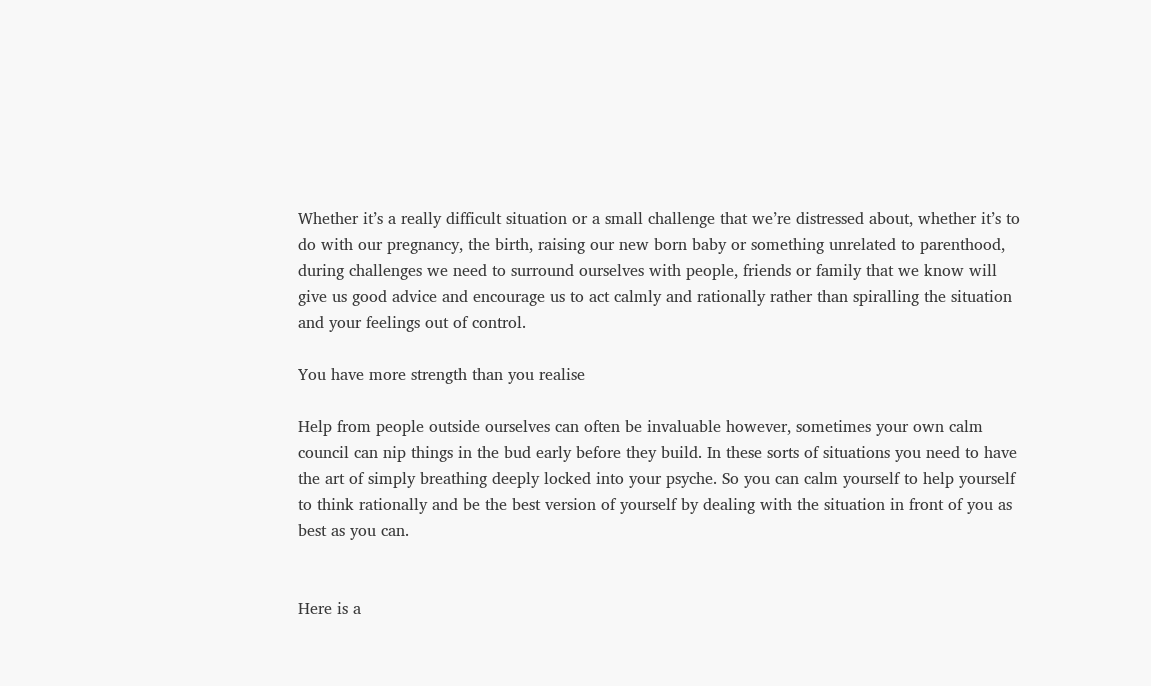Whether it’s a really difficult situation or a small challenge that we’re distressed about, whether it’s to do with our pregnancy, the birth, raising our new born baby or something unrelated to parenthood, during challenges we need to surround ourselves with people, friends or family that we know will give us good advice and encourage us to act calmly and rationally rather than spiralling the situation and your feelings out of control.

You have more strength than you realise

Help from people outside ourselves can often be invaluable however, sometimes your own calm council can nip things in the bud early before they build. In these sorts of situations you need to have the art of simply breathing deeply locked into your psyche. So you can calm yourself to help yourself to think rationally and be the best version of yourself by dealing with the situation in front of you as best as you can.


Here is a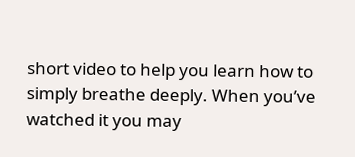short video to help you learn how to simply breathe deeply. When you’ve watched it you may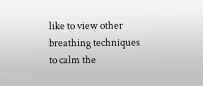like to view other breathing techniques to calm the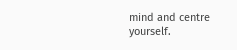mind and centre yourself.